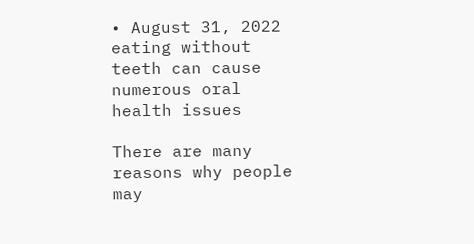• August 31, 2022
eating without teeth can cause numerous oral health issues

There are many reasons why people may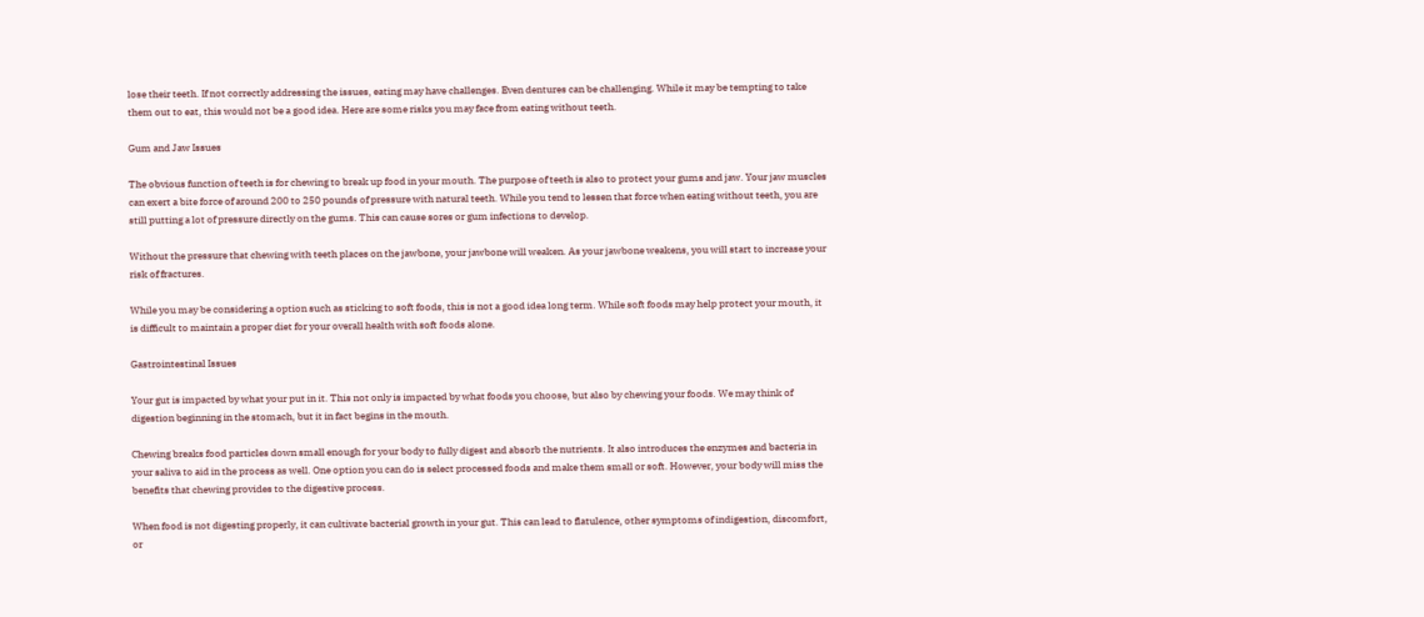lose their teeth. If not correctly addressing the issues, eating may have challenges. Even dentures can be challenging. While it may be tempting to take them out to eat, this would not be a good idea. Here are some risks you may face from eating without teeth.

Gum and Jaw Issues

The obvious function of teeth is for chewing to break up food in your mouth. The purpose of teeth is also to protect your gums and jaw. Your jaw muscles can exert a bite force of around 200 to 250 pounds of pressure with natural teeth. While you tend to lessen that force when eating without teeth, you are still putting a lot of pressure directly on the gums. This can cause sores or gum infections to develop.

Without the pressure that chewing with teeth places on the jawbone, your jawbone will weaken. As your jawbone weakens, you will start to increase your risk of fractures.

While you may be considering a option such as sticking to soft foods, this is not a good idea long term. While soft foods may help protect your mouth, it is difficult to maintain a proper diet for your overall health with soft foods alone.

Gastrointestinal Issues

Your gut is impacted by what your put in it. This not only is impacted by what foods you choose, but also by chewing your foods. We may think of digestion beginning in the stomach, but it in fact begins in the mouth.

Chewing breaks food particles down small enough for your body to fully digest and absorb the nutrients. It also introduces the enzymes and bacteria in your saliva to aid in the process as well. One option you can do is select processed foods and make them small or soft. However, your body will miss the benefits that chewing provides to the digestive process.

When food is not digesting properly, it can cultivate bacterial growth in your gut. This can lead to flatulence, other symptoms of indigestion, discomfort, or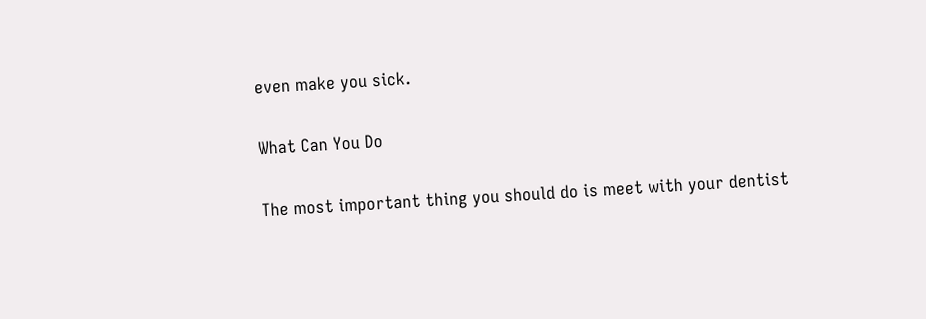even make you sick.

What Can You Do

The most important thing you should do is meet with your dentist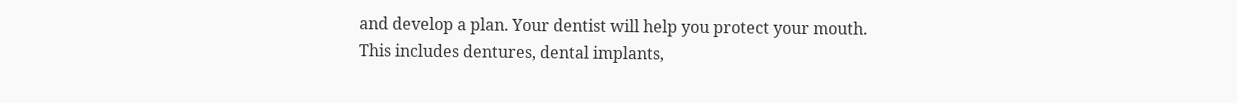and develop a plan. Your dentist will help you protect your mouth. This includes dentures, dental implants,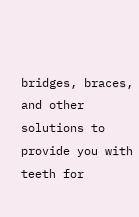bridges, braces, and other solutions to provide you with teeth for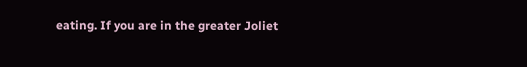eating. If you are in the greater Joliet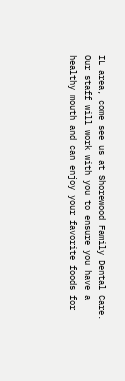IL area, come see us at Shorewood Family Dental Care. Our staff will work with you to ensure you have a healthy mouth and can enjoy your favorite foods for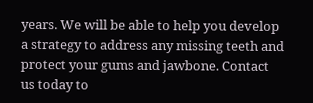years. We will be able to help you develop a strategy to address any missing teeth and protect your gums and jawbone. Contact us today to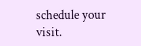schedule your visit.